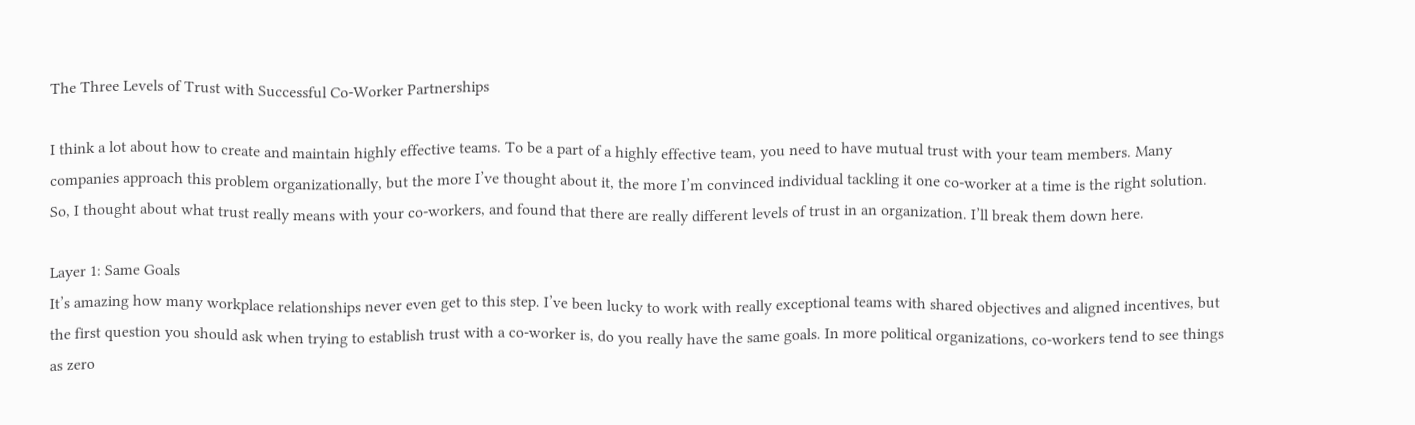The Three Levels of Trust with Successful Co-Worker Partnerships

I think a lot about how to create and maintain highly effective teams. To be a part of a highly effective team, you need to have mutual trust with your team members. Many companies approach this problem organizationally, but the more I’ve thought about it, the more I’m convinced individual tackling it one co-worker at a time is the right solution. So, I thought about what trust really means with your co-workers, and found that there are really different levels of trust in an organization. I’ll break them down here.

Layer 1: Same Goals
It’s amazing how many workplace relationships never even get to this step. I’ve been lucky to work with really exceptional teams with shared objectives and aligned incentives, but the first question you should ask when trying to establish trust with a co-worker is, do you really have the same goals. In more political organizations, co-workers tend to see things as zero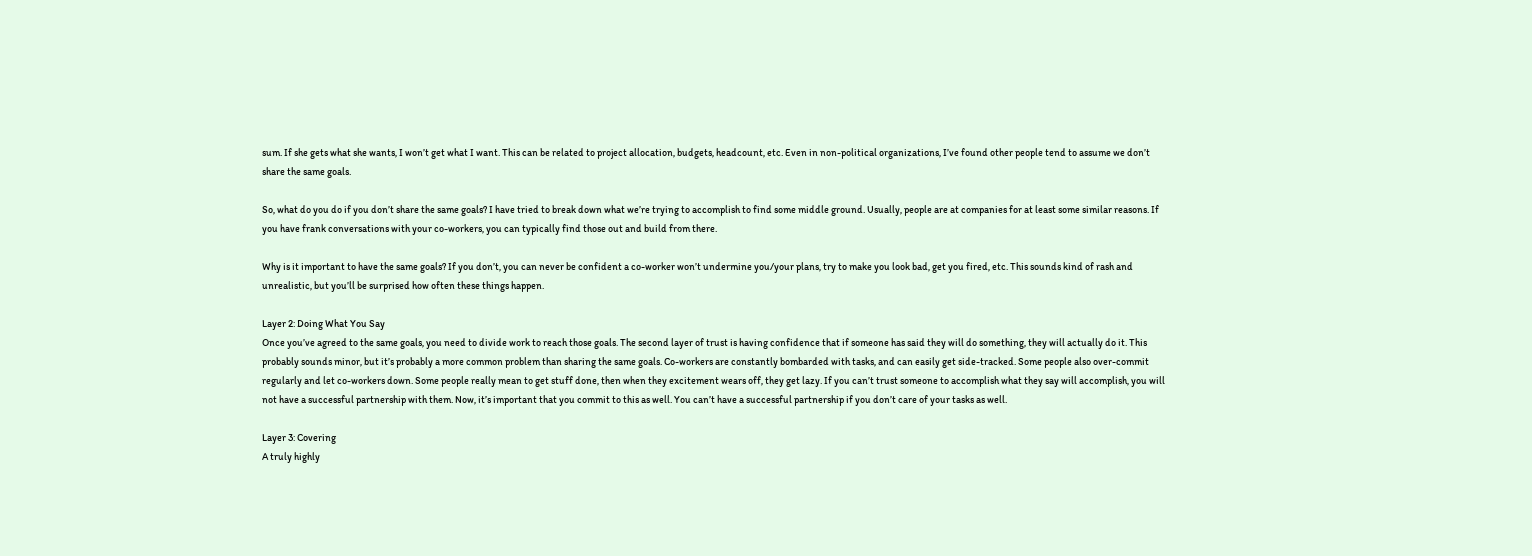sum. If she gets what she wants, I won’t get what I want. This can be related to project allocation, budgets, headcount, etc. Even in non-political organizations, I’ve found other people tend to assume we don’t share the same goals.

So, what do you do if you don’t share the same goals? I have tried to break down what we’re trying to accomplish to find some middle ground. Usually, people are at companies for at least some similar reasons. If you have frank conversations with your co-workers, you can typically find those out and build from there.

Why is it important to have the same goals? If you don’t, you can never be confident a co-worker won’t undermine you/your plans, try to make you look bad, get you fired, etc. This sounds kind of rash and unrealistic, but you’ll be surprised how often these things happen.

Layer 2: Doing What You Say
Once you’ve agreed to the same goals, you need to divide work to reach those goals. The second layer of trust is having confidence that if someone has said they will do something, they will actually do it. This probably sounds minor, but it’s probably a more common problem than sharing the same goals. Co-workers are constantly bombarded with tasks, and can easily get side-tracked. Some people also over-commit regularly and let co-workers down. Some people really mean to get stuff done, then when they excitement wears off, they get lazy. If you can’t trust someone to accomplish what they say will accomplish, you will not have a successful partnership with them. Now, it’s important that you commit to this as well. You can’t have a successful partnership if you don’t care of your tasks as well.

Layer 3: Covering
A truly highly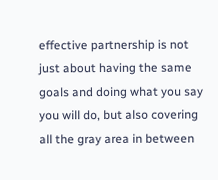effective partnership is not just about having the same goals and doing what you say you will do, but also covering all the gray area in between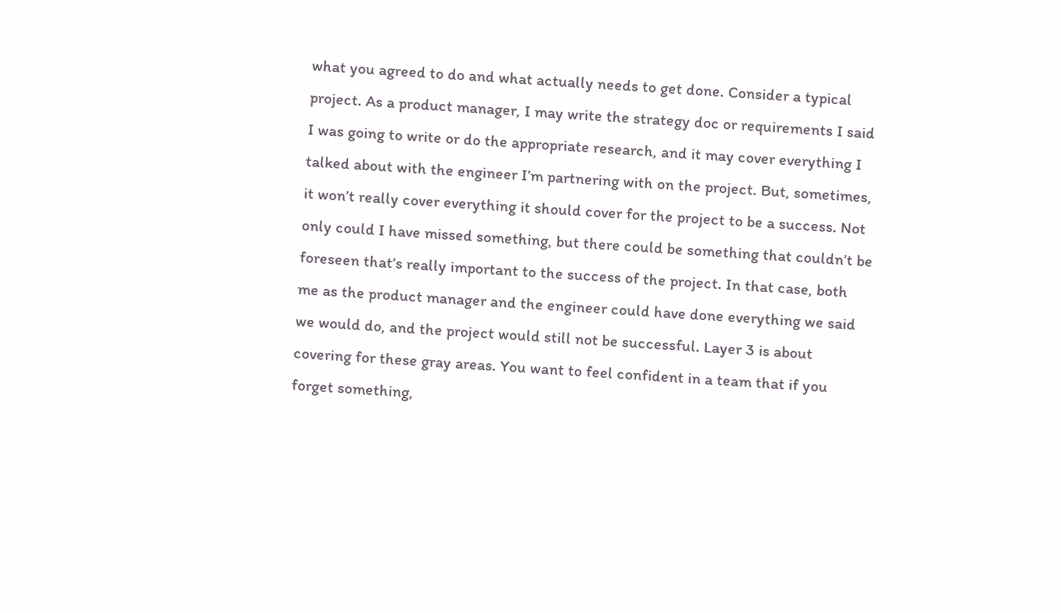what you agreed to do and what actually needs to get done. Consider a typical project. As a product manager, I may write the strategy doc or requirements I said I was going to write or do the appropriate research, and it may cover everything I talked about with the engineer I’m partnering with on the project. But, sometimes, it won’t really cover everything it should cover for the project to be a success. Not only could I have missed something, but there could be something that couldn’t be foreseen that’s really important to the success of the project. In that case, both me as the product manager and the engineer could have done everything we said we would do, and the project would still not be successful. Layer 3 is about covering for these gray areas. You want to feel confident in a team that if you forget something,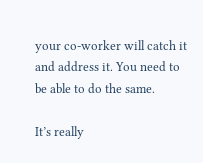your co-worker will catch it and address it. You need to be able to do the same.

It’s really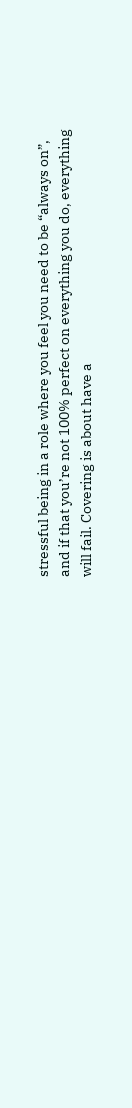stressful being in a role where you feel you need to be “always on”, and if that you’re not 100% perfect on everything you do, everything will fail. Covering is about have a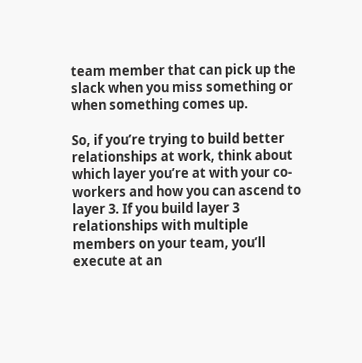team member that can pick up the slack when you miss something or when something comes up.

So, if you’re trying to build better relationships at work, think about which layer you’re at with your co-workers and how you can ascend to layer 3. If you build layer 3 relationships with multiple members on your team, you’ll execute at an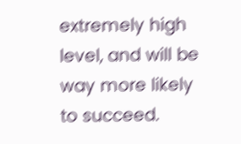extremely high level, and will be way more likely to succeed.